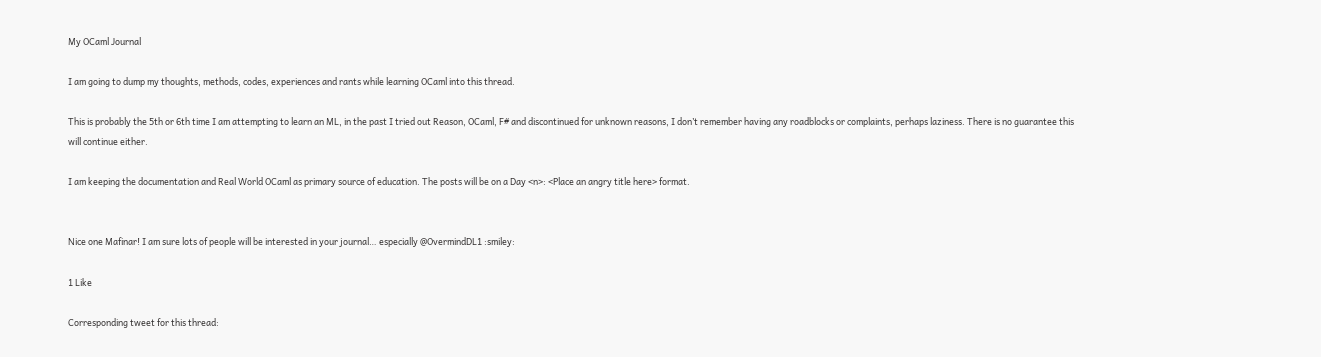My OCaml Journal

I am going to dump my thoughts, methods, codes, experiences and rants while learning OCaml into this thread.

This is probably the 5th or 6th time I am attempting to learn an ML, in the past I tried out Reason, OCaml, F# and discontinued for unknown reasons, I don’t remember having any roadblocks or complaints, perhaps laziness. There is no guarantee this will continue either.

I am keeping the documentation and Real World OCaml as primary source of education. The posts will be on a Day <n>: <Place an angry title here> format.


Nice one Mafinar! I am sure lots of people will be interested in your journal… especially @OvermindDL1 :smiley:

1 Like

Corresponding tweet for this thread: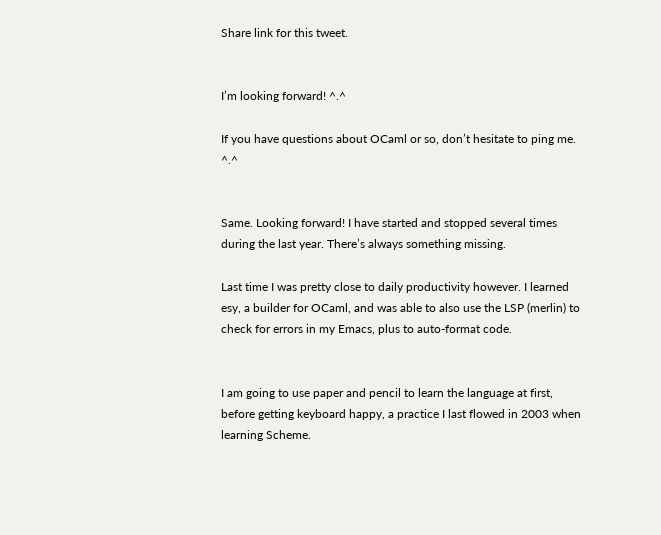Share link for this tweet.


I’m looking forward! ^.^

If you have questions about OCaml or so, don’t hesitate to ping me. ^.^


Same. Looking forward! I have started and stopped several times during the last year. There’s always something missing.

Last time I was pretty close to daily productivity however. I learned esy, a builder for OCaml, and was able to also use the LSP (merlin) to check for errors in my Emacs, plus to auto-format code.


I am going to use paper and pencil to learn the language at first, before getting keyboard happy, a practice I last flowed in 2003 when learning Scheme.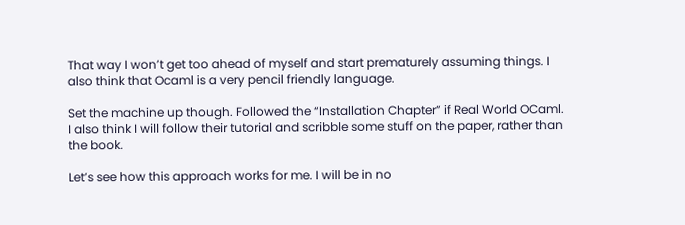That way I won’t get too ahead of myself and start prematurely assuming things. I also think that Ocaml is a very pencil friendly language.

Set the machine up though. Followed the “Installation Chapter” if Real World OCaml. I also think I will follow their tutorial and scribble some stuff on the paper, rather than the book.

Let’s see how this approach works for me. I will be in no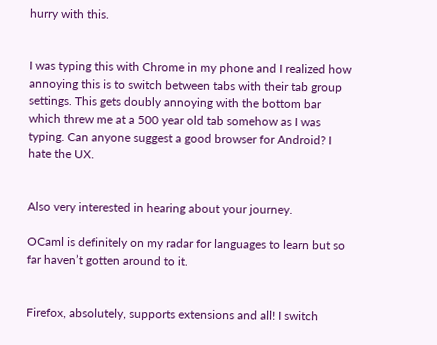hurry with this.


I was typing this with Chrome in my phone and I realized how annoying this is to switch between tabs with their tab group settings. This gets doubly annoying with the bottom bar which threw me at a 500 year old tab somehow as I was typing. Can anyone suggest a good browser for Android? I hate the UX.


Also very interested in hearing about your journey.

OCaml is definitely on my radar for languages to learn but so far haven’t gotten around to it.


Firefox, absolutely, supports extensions and all! I switch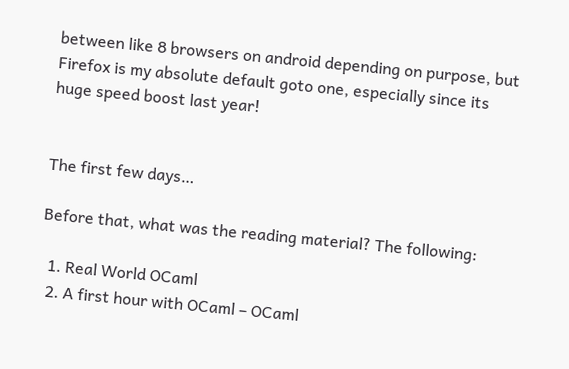between like 8 browsers on android depending on purpose, but Firefox is my absolute default goto one, especially since its huge speed boost last year!


The first few days…

Before that, what was the reading material? The following:

  1. Real World OCaml
  2. A first hour with OCaml – OCaml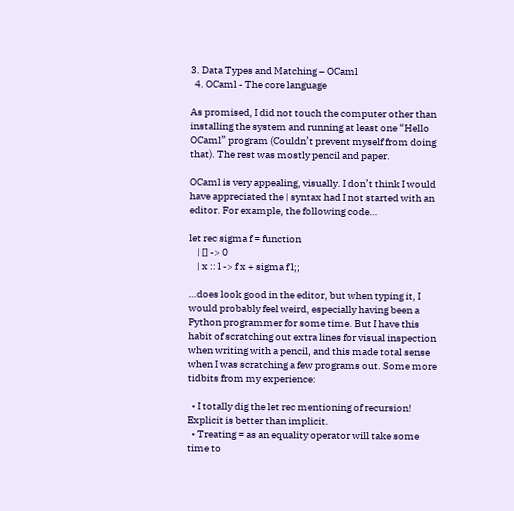3. Data Types and Matching – OCaml
  4. OCaml - The core language

As promised, I did not touch the computer other than installing the system and running at least one “Hello OCaml” program (Couldn’t prevent myself from doing that). The rest was mostly pencil and paper.

OCaml is very appealing, visually. I don’t think I would have appreciated the | syntax had I not started with an editor. For example, the following code…

let rec sigma f = function
    | [] -> 0
    | x :: l -> f x + sigma f l;;

…does look good in the editor, but when typing it, I would probably feel weird, especially having been a Python programmer for some time. But I have this habit of scratching out extra lines for visual inspection when writing with a pencil, and this made total sense when I was scratching a few programs out. Some more tidbits from my experience:

  • I totally dig the let rec mentioning of recursion! Explicit is better than implicit.
  • Treating = as an equality operator will take some time to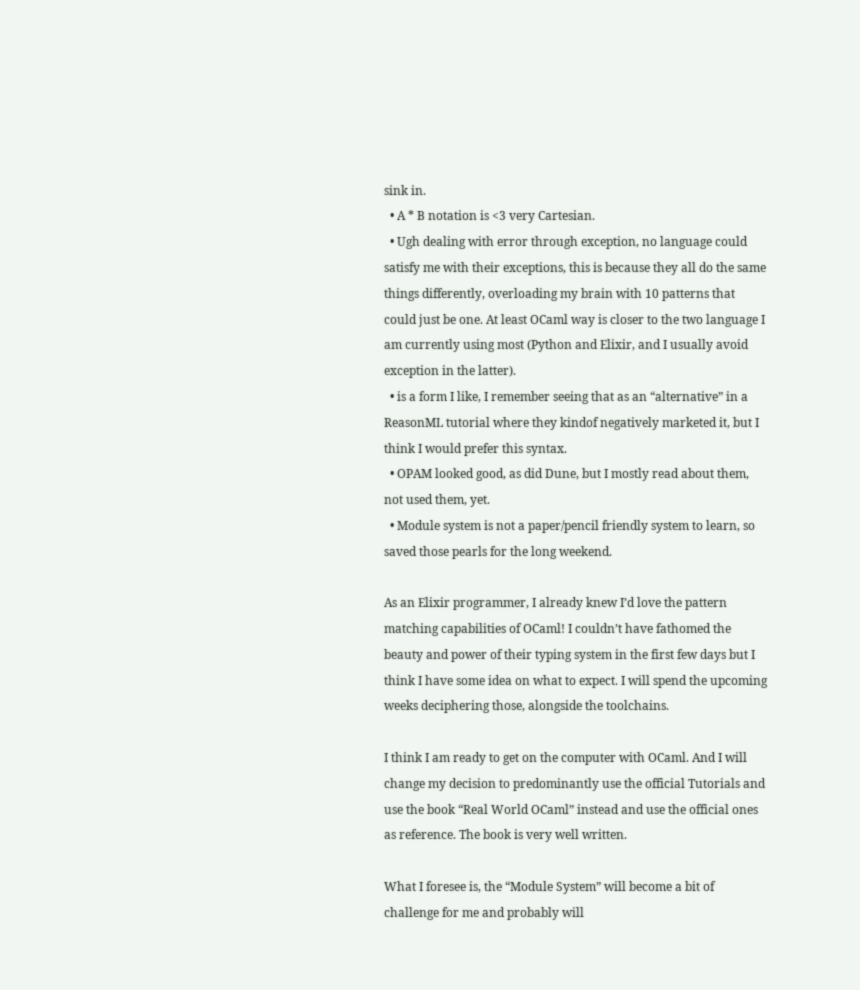sink in.
  • A * B notation is <3 very Cartesian.
  • Ugh dealing with error through exception, no language could satisfy me with their exceptions, this is because they all do the same things differently, overloading my brain with 10 patterns that could just be one. At least OCaml way is closer to the two language I am currently using most (Python and Elixir, and I usually avoid exception in the latter).
  • is a form I like, I remember seeing that as an “alternative” in a ReasonML tutorial where they kindof negatively marketed it, but I think I would prefer this syntax.
  • OPAM looked good, as did Dune, but I mostly read about them, not used them, yet.
  • Module system is not a paper/pencil friendly system to learn, so saved those pearls for the long weekend.

As an Elixir programmer, I already knew I’d love the pattern matching capabilities of OCaml! I couldn’t have fathomed the beauty and power of their typing system in the first few days but I think I have some idea on what to expect. I will spend the upcoming weeks deciphering those, alongside the toolchains.

I think I am ready to get on the computer with OCaml. And I will change my decision to predominantly use the official Tutorials and use the book “Real World OCaml” instead and use the official ones as reference. The book is very well written.

What I foresee is, the “Module System” will become a bit of challenge for me and probably will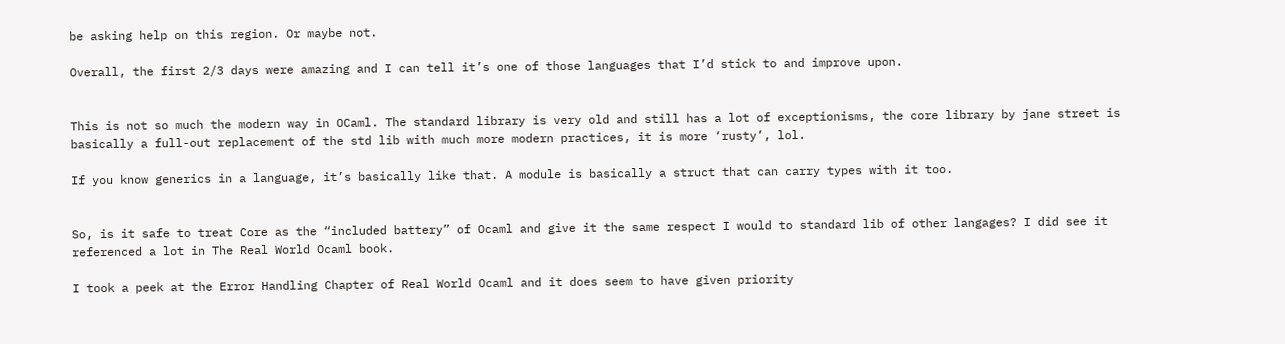be asking help on this region. Or maybe not.

Overall, the first 2/3 days were amazing and I can tell it’s one of those languages that I’d stick to and improve upon.


This is not so much the modern way in OCaml. The standard library is very old and still has a lot of exceptionisms, the core library by jane street is basically a full-out replacement of the std lib with much more modern practices, it is more ‘rusty’, lol.

If you know generics in a language, it’s basically like that. A module is basically a struct that can carry types with it too.


So, is it safe to treat Core as the “included battery” of Ocaml and give it the same respect I would to standard lib of other langages? I did see it referenced a lot in The Real World Ocaml book.

I took a peek at the Error Handling Chapter of Real World Ocaml and it does seem to have given priority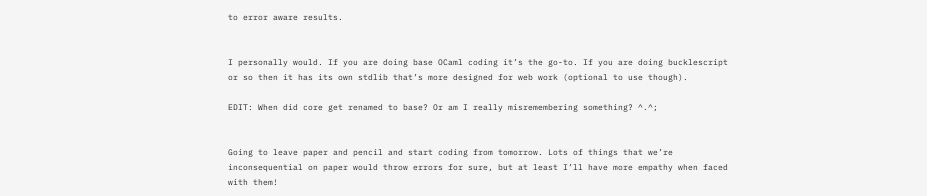to error aware results.


I personally would. If you are doing base OCaml coding it’s the go-to. If you are doing bucklescript or so then it has its own stdlib that’s more designed for web work (optional to use though).

EDIT: When did core get renamed to base? Or am I really misremembering something? ^.^;


Going to leave paper and pencil and start coding from tomorrow. Lots of things that we’re inconsequential on paper would throw errors for sure, but at least I’ll have more empathy when faced with them!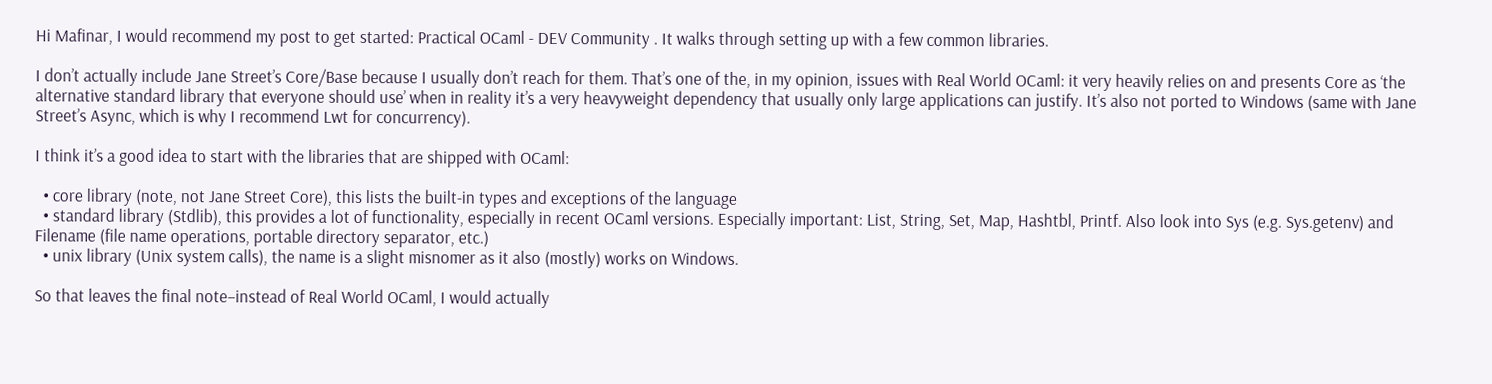Hi Mafinar, I would recommend my post to get started: Practical OCaml - DEV Community . It walks through setting up with a few common libraries.

I don’t actually include Jane Street’s Core/Base because I usually don’t reach for them. That’s one of the, in my opinion, issues with Real World OCaml: it very heavily relies on and presents Core as ‘the alternative standard library that everyone should use’ when in reality it’s a very heavyweight dependency that usually only large applications can justify. It’s also not ported to Windows (same with Jane Street’s Async, which is why I recommend Lwt for concurrency).

I think it’s a good idea to start with the libraries that are shipped with OCaml:

  • core library (note, not Jane Street Core), this lists the built-in types and exceptions of the language
  • standard library (Stdlib), this provides a lot of functionality, especially in recent OCaml versions. Especially important: List, String, Set, Map, Hashtbl, Printf. Also look into Sys (e.g. Sys.getenv) and Filename (file name operations, portable directory separator, etc.)
  • unix library (Unix system calls), the name is a slight misnomer as it also (mostly) works on Windows.

So that leaves the final note–instead of Real World OCaml, I would actually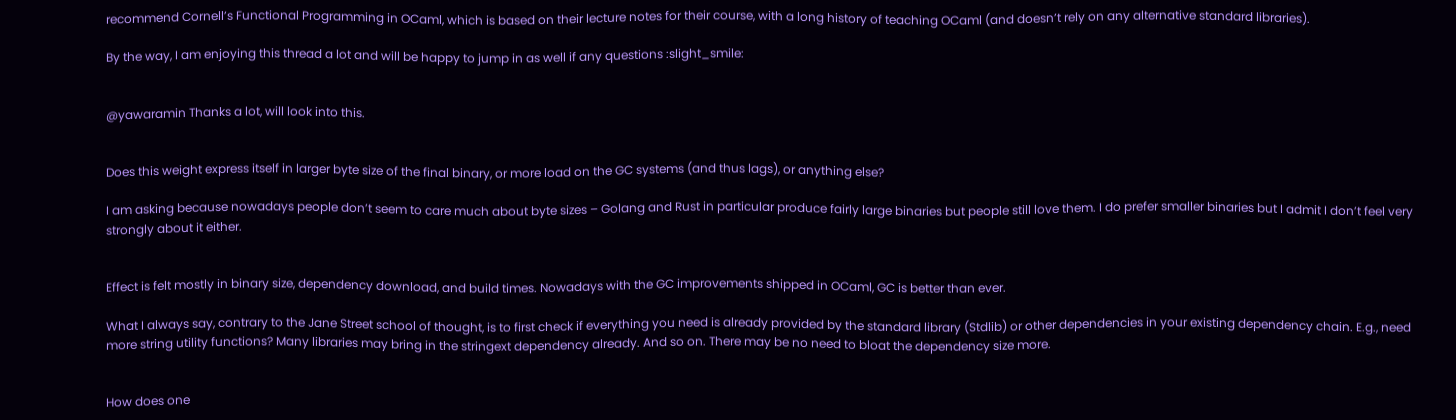recommend Cornell’s Functional Programming in OCaml, which is based on their lecture notes for their course, with a long history of teaching OCaml (and doesn’t rely on any alternative standard libraries).

By the way, I am enjoying this thread a lot and will be happy to jump in as well if any questions :slight_smile:


@yawaramin Thanks a lot, will look into this.


Does this weight express itself in larger byte size of the final binary, or more load on the GC systems (and thus lags), or anything else?

I am asking because nowadays people don’t seem to care much about byte sizes – Golang and Rust in particular produce fairly large binaries but people still love them. I do prefer smaller binaries but I admit I don’t feel very strongly about it either.


Effect is felt mostly in binary size, dependency download, and build times. Nowadays with the GC improvements shipped in OCaml, GC is better than ever.

What I always say, contrary to the Jane Street school of thought, is to first check if everything you need is already provided by the standard library (Stdlib) or other dependencies in your existing dependency chain. E.g., need more string utility functions? Many libraries may bring in the stringext dependency already. And so on. There may be no need to bloat the dependency size more.


How does one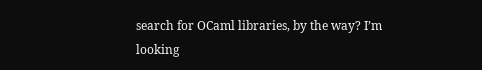search for OCaml libraries, by the way? I’m looking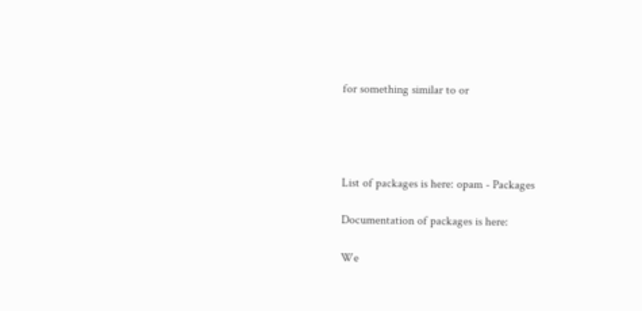for something similar to or




List of packages is here: opam - Packages

Documentation of packages is here:

We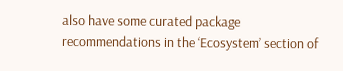also have some curated package recommendations in the ‘Ecosystem’ section of